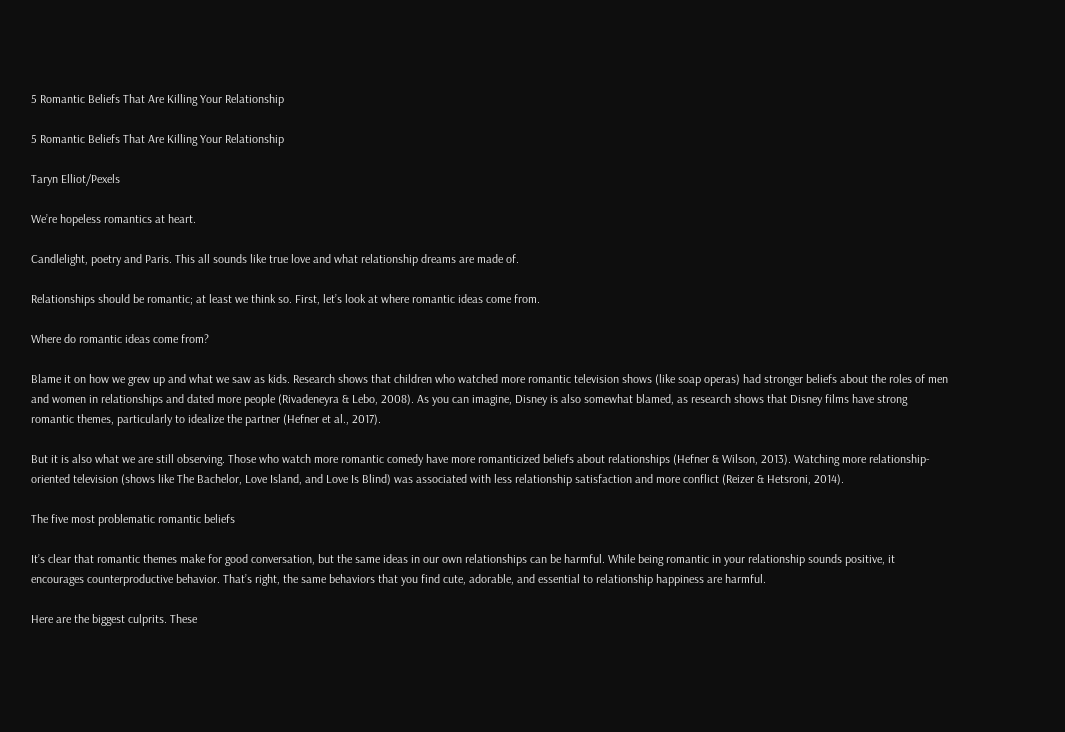5 Romantic Beliefs That Are Killing Your Relationship

5 Romantic Beliefs That Are Killing Your Relationship

Taryn Elliot/Pexels

We’re hopeless romantics at heart.

Candlelight, poetry and Paris. This all sounds like true love and what relationship dreams are made of.

Relationships should be romantic; at least we think so. First, let’s look at where romantic ideas come from.

Where do romantic ideas come from?

Blame it on how we grew up and what we saw as kids. Research shows that children who watched more romantic television shows (like soap operas) had stronger beliefs about the roles of men and women in relationships and dated more people (Rivadeneyra & Lebo, 2008). As you can imagine, Disney is also somewhat blamed, as research shows that Disney films have strong romantic themes, particularly to idealize the partner (Hefner et al., 2017).

But it is also what we are still observing. Those who watch more romantic comedy have more romanticized beliefs about relationships (Hefner & Wilson, 2013). Watching more relationship-oriented television (shows like The Bachelor, Love Island, and Love Is Blind) was associated with less relationship satisfaction and more conflict (Reizer & Hetsroni, 2014).

The five most problematic romantic beliefs

It’s clear that romantic themes make for good conversation, but the same ideas in our own relationships can be harmful. While being romantic in your relationship sounds positive, it encourages counterproductive behavior. That’s right, the same behaviors that you find cute, adorable, and essential to relationship happiness are harmful.

Here are the biggest culprits. These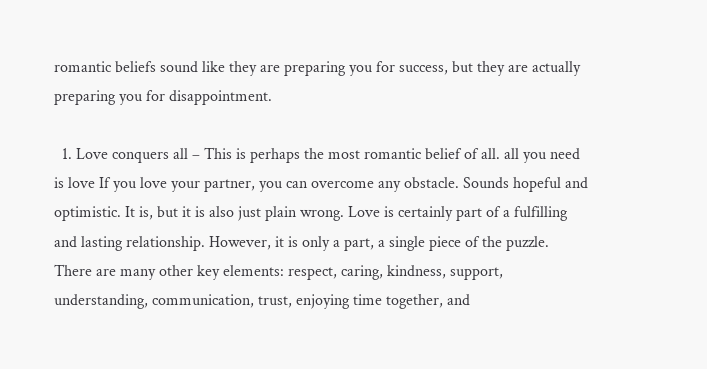romantic beliefs sound like they are preparing you for success, but they are actually preparing you for disappointment.

  1. Love conquers all – This is perhaps the most romantic belief of all. all you need is love If you love your partner, you can overcome any obstacle. Sounds hopeful and optimistic. It is, but it is also just plain wrong. Love is certainly part of a fulfilling and lasting relationship. However, it is only a part, a single piece of the puzzle. There are many other key elements: respect, caring, kindness, support, understanding, communication, trust, enjoying time together, and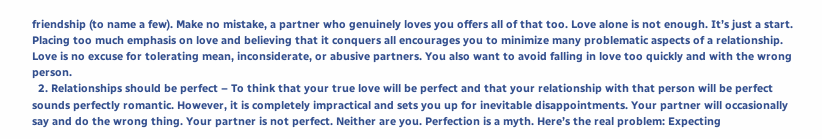friendship (to name a few). Make no mistake, a partner who genuinely loves you offers all of that too. Love alone is not enough. It’s just a start. Placing too much emphasis on love and believing that it conquers all encourages you to minimize many problematic aspects of a relationship. Love is no excuse for tolerating mean, inconsiderate, or abusive partners. You also want to avoid falling in love too quickly and with the wrong person.
  2. Relationships should be perfect – To think that your true love will be perfect and that your relationship with that person will be perfect sounds perfectly romantic. However, it is completely impractical and sets you up for inevitable disappointments. Your partner will occasionally say and do the wrong thing. Your partner is not perfect. Neither are you. Perfection is a myth. Here’s the real problem: Expecting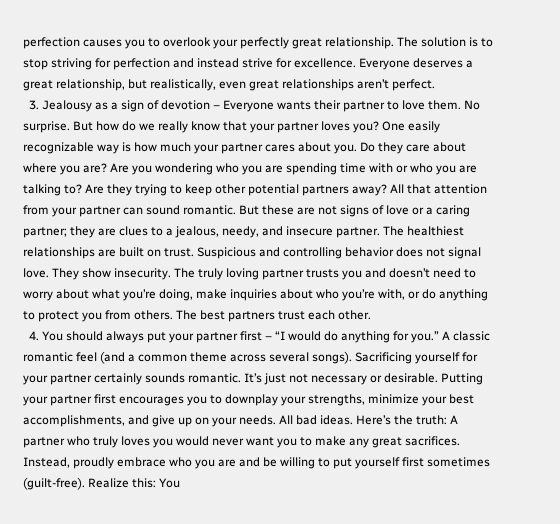perfection causes you to overlook your perfectly great relationship. The solution is to stop striving for perfection and instead strive for excellence. Everyone deserves a great relationship, but realistically, even great relationships aren’t perfect.
  3. Jealousy as a sign of devotion – Everyone wants their partner to love them. No surprise. But how do we really know that your partner loves you? One easily recognizable way is how much your partner cares about you. Do they care about where you are? Are you wondering who you are spending time with or who you are talking to? Are they trying to keep other potential partners away? All that attention from your partner can sound romantic. But these are not signs of love or a caring partner; they are clues to a jealous, needy, and insecure partner. The healthiest relationships are built on trust. Suspicious and controlling behavior does not signal love. They show insecurity. The truly loving partner trusts you and doesn’t need to worry about what you’re doing, make inquiries about who you’re with, or do anything to protect you from others. The best partners trust each other.
  4. You should always put your partner first – “I would do anything for you.” A classic romantic feel (and a common theme across several songs). Sacrificing yourself for your partner certainly sounds romantic. It’s just not necessary or desirable. Putting your partner first encourages you to downplay your strengths, minimize your best accomplishments, and give up on your needs. All bad ideas. Here’s the truth: A partner who truly loves you would never want you to make any great sacrifices. Instead, proudly embrace who you are and be willing to put yourself first sometimes (guilt-free). Realize this: You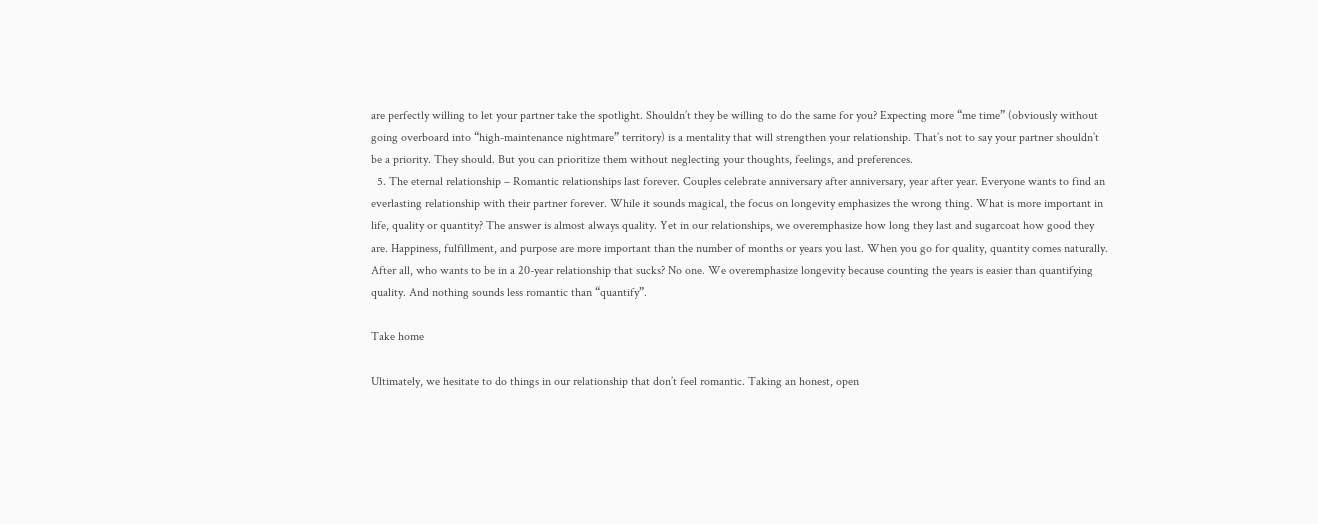are perfectly willing to let your partner take the spotlight. Shouldn’t they be willing to do the same for you? Expecting more “me time” (obviously without going overboard into “high-maintenance nightmare” territory) is a mentality that will strengthen your relationship. That’s not to say your partner shouldn’t be a priority. They should. But you can prioritize them without neglecting your thoughts, feelings, and preferences.
  5. The eternal relationship – Romantic relationships last forever. Couples celebrate anniversary after anniversary, year after year. Everyone wants to find an everlasting relationship with their partner forever. While it sounds magical, the focus on longevity emphasizes the wrong thing. What is more important in life, quality or quantity? The answer is almost always quality. Yet in our relationships, we overemphasize how long they last and sugarcoat how good they are. Happiness, fulfillment, and purpose are more important than the number of months or years you last. When you go for quality, quantity comes naturally. After all, who wants to be in a 20-year relationship that sucks? No one. We overemphasize longevity because counting the years is easier than quantifying quality. And nothing sounds less romantic than “quantify”.

Take home

Ultimately, we hesitate to do things in our relationship that don’t feel romantic. Taking an honest, open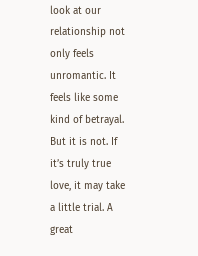look at our relationship not only feels unromantic. It feels like some kind of betrayal. But it is not. If it’s truly true love, it may take a little trial. A great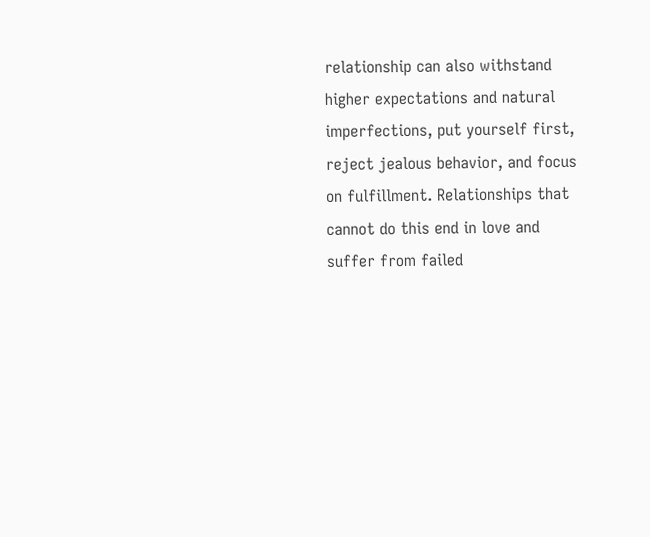relationship can also withstand higher expectations and natural imperfections, put yourself first, reject jealous behavior, and focus on fulfillment. Relationships that cannot do this end in love and suffer from failed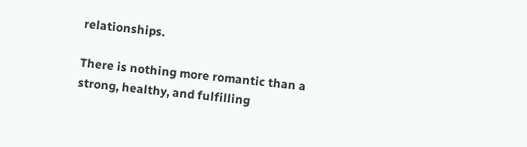relationships.

There is nothing more romantic than a strong, healthy, and fulfilling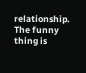relationship. The funny thing is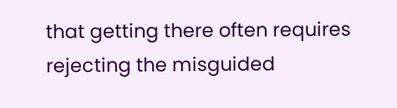that getting there often requires rejecting the misguided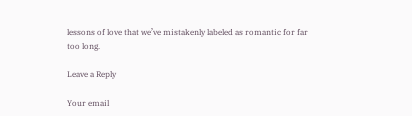lessons of love that we’ve mistakenly labeled as romantic for far too long.

Leave a Reply

Your email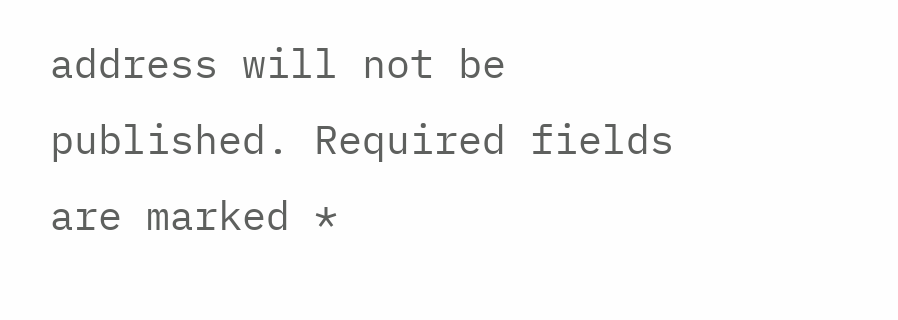address will not be published. Required fields are marked *